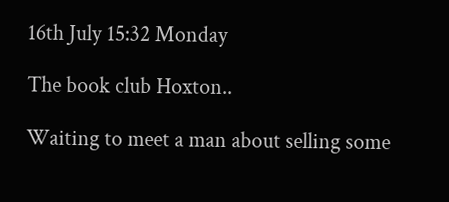16th July 15:32 Monday

The book club Hoxton..

Waiting to meet a man about selling some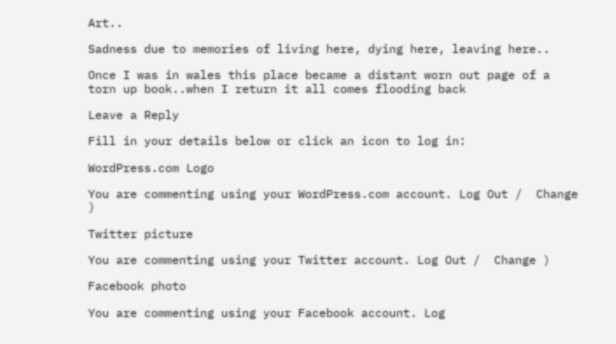Art..

Sadness due to memories of living here, dying here, leaving here..

Once I was in wales this place became a distant worn out page of a torn up book..when I return it all comes flooding back

Leave a Reply

Fill in your details below or click an icon to log in:

WordPress.com Logo

You are commenting using your WordPress.com account. Log Out /  Change )

Twitter picture

You are commenting using your Twitter account. Log Out /  Change )

Facebook photo

You are commenting using your Facebook account. Log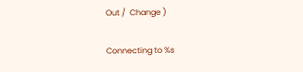Out /  Change )

Connecting to %s